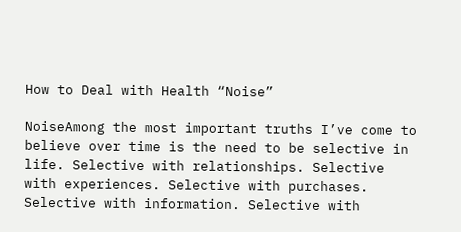How to Deal with Health “Noise”

NoiseAmong the most important truths I’ve come to believe over time is the need to be selective in life. Selective with relationships. Selective with experiences. Selective with purchases. Selective with information. Selective with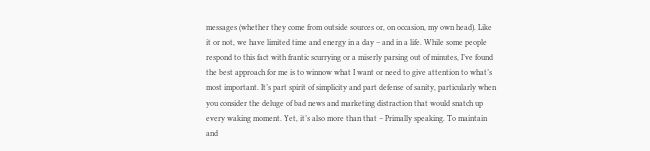messages (whether they come from outside sources or, on occasion, my own head). Like it or not, we have limited time and energy in a day – and in a life. While some people respond to this fact with frantic scurrying or a miserly parsing out of minutes, I’ve found the best approach for me is to winnow what I want or need to give attention to what’s most important. It’s part spirit of simplicity and part defense of sanity, particularly when you consider the deluge of bad news and marketing distraction that would snatch up every waking moment. Yet, it’s also more than that – Primally speaking. To maintain and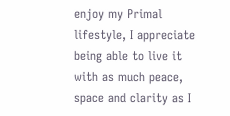enjoy my Primal lifestyle, I appreciate being able to live it with as much peace, space and clarity as I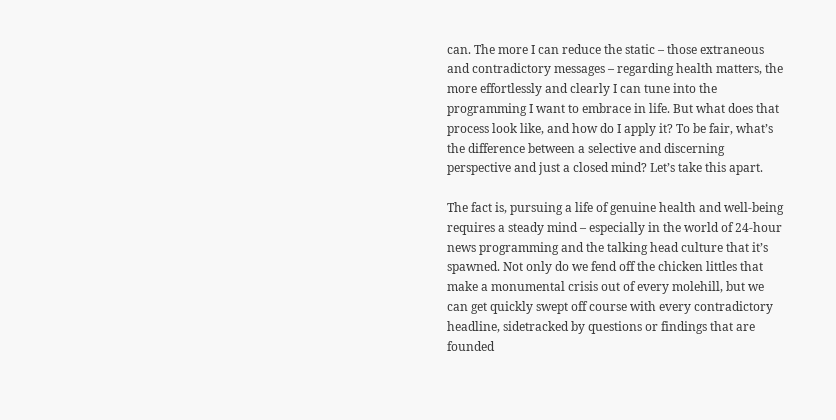can. The more I can reduce the static – those extraneous and contradictory messages – regarding health matters, the more effortlessly and clearly I can tune into the programming I want to embrace in life. But what does that process look like, and how do I apply it? To be fair, what’s the difference between a selective and discerning perspective and just a closed mind? Let’s take this apart.

The fact is, pursuing a life of genuine health and well-being requires a steady mind – especially in the world of 24-hour news programming and the talking head culture that it’s spawned. Not only do we fend off the chicken littles that make a monumental crisis out of every molehill, but we can get quickly swept off course with every contradictory headline, sidetracked by questions or findings that are founded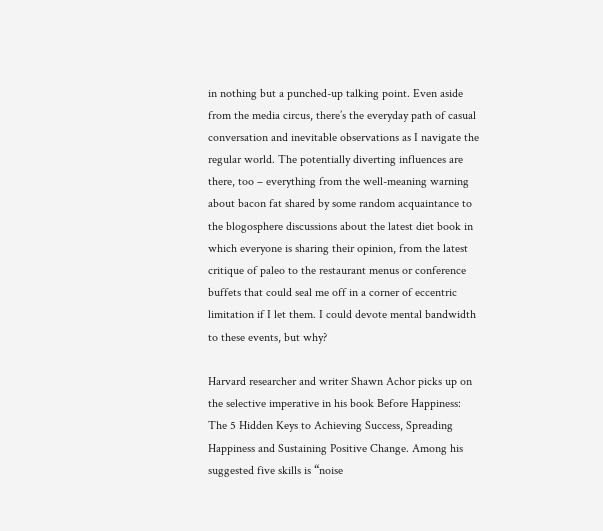in nothing but a punched-up talking point. Even aside from the media circus, there’s the everyday path of casual conversation and inevitable observations as I navigate the regular world. The potentially diverting influences are there, too – everything from the well-meaning warning about bacon fat shared by some random acquaintance to the blogosphere discussions about the latest diet book in which everyone is sharing their opinion, from the latest critique of paleo to the restaurant menus or conference buffets that could seal me off in a corner of eccentric limitation if I let them. I could devote mental bandwidth to these events, but why?

Harvard researcher and writer Shawn Achor picks up on the selective imperative in his book Before Happiness: The 5 Hidden Keys to Achieving Success, Spreading Happiness and Sustaining Positive Change. Among his suggested five skills is “noise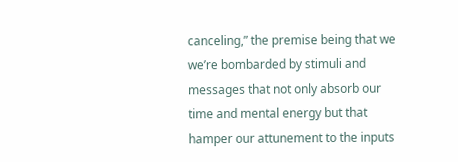canceling,” the premise being that we we’re bombarded by stimuli and messages that not only absorb our time and mental energy but that hamper our attunement to the inputs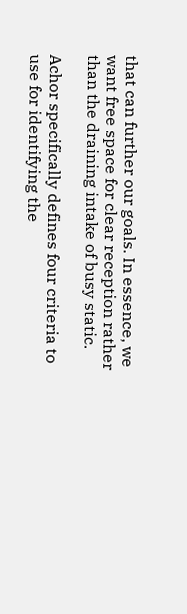that can further our goals. In essence, we want free space for clear reception rather than the draining intake of busy static.

Achor specifically defines four criteria to use for identifying the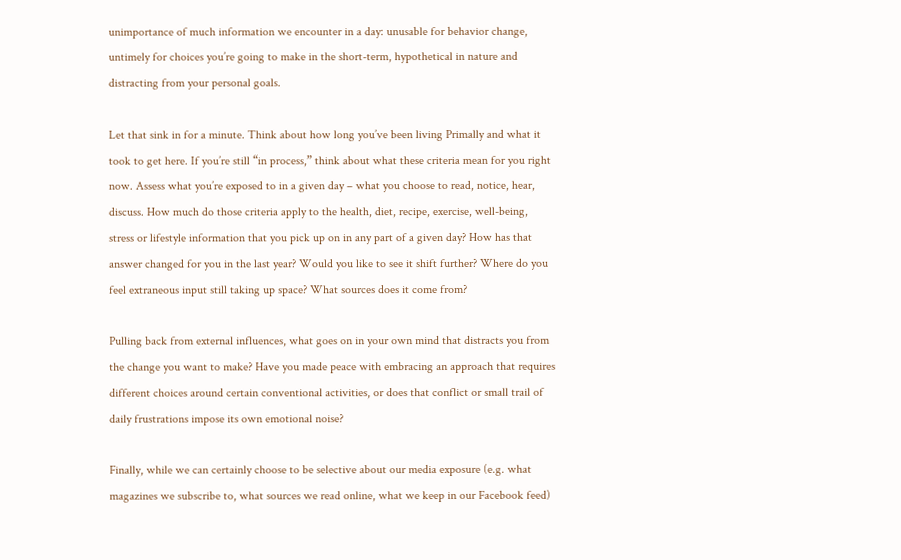unimportance of much information we encounter in a day: unusable for behavior change, untimely for choices you’re going to make in the short-term, hypothetical in nature and distracting from your personal goals.

Let that sink in for a minute. Think about how long you’ve been living Primally and what it took to get here. If you’re still “in process,” think about what these criteria mean for you right now. Assess what you’re exposed to in a given day – what you choose to read, notice, hear, discuss. How much do those criteria apply to the health, diet, recipe, exercise, well-being, stress or lifestyle information that you pick up on in any part of a given day? How has that answer changed for you in the last year? Would you like to see it shift further? Where do you feel extraneous input still taking up space? What sources does it come from?

Pulling back from external influences, what goes on in your own mind that distracts you from the change you want to make? Have you made peace with embracing an approach that requires different choices around certain conventional activities, or does that conflict or small trail of daily frustrations impose its own emotional noise?

Finally, while we can certainly choose to be selective about our media exposure (e.g. what magazines we subscribe to, what sources we read online, what we keep in our Facebook feed)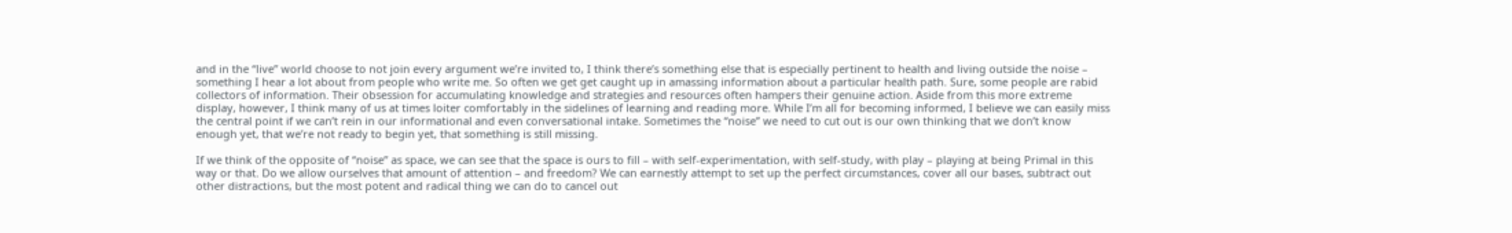and in the “live” world choose to not join every argument we’re invited to, I think there’s something else that is especially pertinent to health and living outside the noise – something I hear a lot about from people who write me. So often we get get caught up in amassing information about a particular health path. Sure, some people are rabid collectors of information. Their obsession for accumulating knowledge and strategies and resources often hampers their genuine action. Aside from this more extreme display, however, I think many of us at times loiter comfortably in the sidelines of learning and reading more. While I’m all for becoming informed, I believe we can easily miss the central point if we can’t rein in our informational and even conversational intake. Sometimes the “noise” we need to cut out is our own thinking that we don’t know enough yet, that we’re not ready to begin yet, that something is still missing.

If we think of the opposite of “noise” as space, we can see that the space is ours to fill – with self-experimentation, with self-study, with play – playing at being Primal in this way or that. Do we allow ourselves that amount of attention – and freedom? We can earnestly attempt to set up the perfect circumstances, cover all our bases, subtract out other distractions, but the most potent and radical thing we can do to cancel out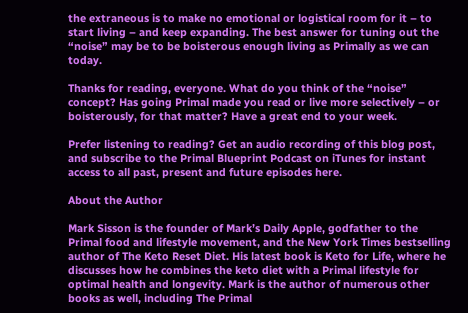the extraneous is to make no emotional or logistical room for it – to start living – and keep expanding. The best answer for tuning out the “noise” may be to be boisterous enough living as Primally as we can today.

Thanks for reading, everyone. What do you think of the “noise” concept? Has going Primal made you read or live more selectively – or boisterously, for that matter? Have a great end to your week.

Prefer listening to reading? Get an audio recording of this blog post, and subscribe to the Primal Blueprint Podcast on iTunes for instant access to all past, present and future episodes here.

About the Author

Mark Sisson is the founder of Mark’s Daily Apple, godfather to the Primal food and lifestyle movement, and the New York Times bestselling author of The Keto Reset Diet. His latest book is Keto for Life, where he discusses how he combines the keto diet with a Primal lifestyle for optimal health and longevity. Mark is the author of numerous other books as well, including The Primal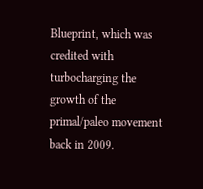Blueprint, which was credited with turbocharging the growth of the primal/paleo movement back in 2009.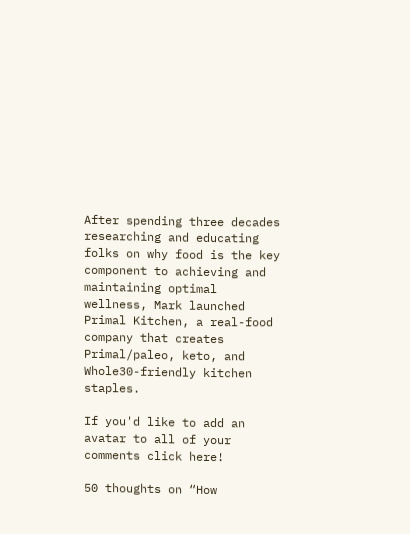After spending three decades researching and educating folks on why food is the key component to achieving and maintaining optimal wellness, Mark launched Primal Kitchen, a real-food company that creates Primal/paleo, keto, and Whole30-friendly kitchen staples.

If you'd like to add an avatar to all of your comments click here!

50 thoughts on “How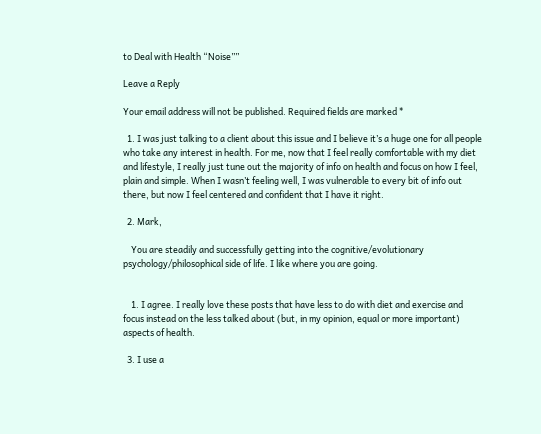to Deal with Health “Noise””

Leave a Reply

Your email address will not be published. Required fields are marked *

  1. I was just talking to a client about this issue and I believe it’s a huge one for all people who take any interest in health. For me, now that I feel really comfortable with my diet and lifestyle, I really just tune out the majority of info on health and focus on how I feel, plain and simple. When I wasn’t feeling well, I was vulnerable to every bit of info out there, but now I feel centered and confident that I have it right.

  2. Mark,

    You are steadily and successfully getting into the cognitive/evolutionary psychology/philosophical side of life. I like where you are going.


    1. I agree. I really love these posts that have less to do with diet and exercise and focus instead on the less talked about (but, in my opinion, equal or more important) aspects of health.

  3. I use a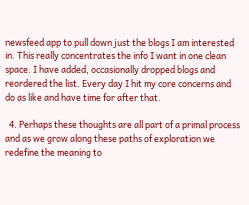newsfeed app to pull down just the blogs I am interested in. This really concentrates the info I want in one clean space. I have added, occasionally dropped blogs and reordered the list. Every day I hit my core concerns and do as like and have time for after that.

  4. Perhaps these thoughts are all part of a primal process and as we grow along these paths of exploration we redefine the meaning to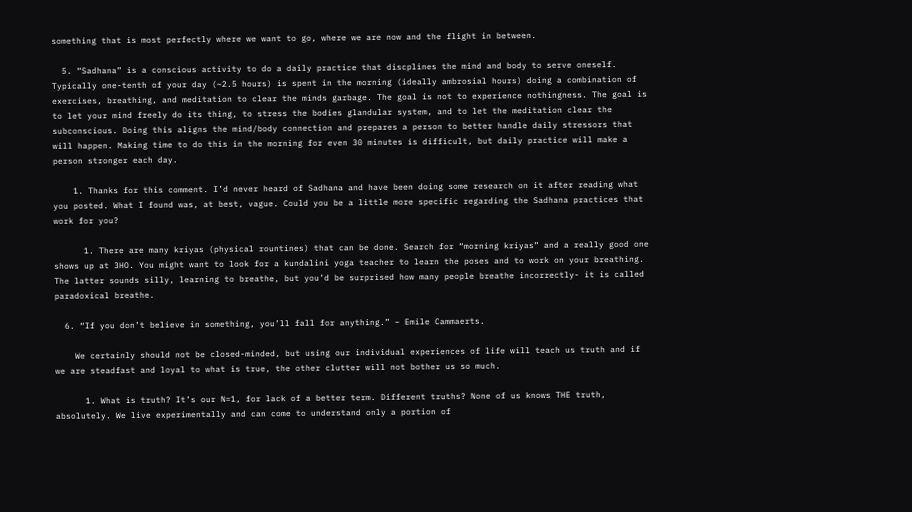something that is most perfectly where we want to go, where we are now and the flight in between.

  5. “Sadhana” is a conscious activity to do a daily practice that discplines the mind and body to serve oneself. Typically one-tenth of your day (~2.5 hours) is spent in the morning (ideally ambrosial hours) doing a combination of exercises, breathing, and meditation to clear the minds garbage. The goal is not to experience nothingness. The goal is to let your mind freely do its thing, to stress the bodies glandular system, and to let the meditation clear the subconscious. Doing this aligns the mind/body connection and prepares a person to better handle daily stressors that will happen. Making time to do this in the morning for even 30 minutes is difficult, but daily practice will make a person stronger each day.

    1. Thanks for this comment. I’d never heard of Sadhana and have been doing some research on it after reading what you posted. What I found was, at best, vague. Could you be a little more specific regarding the Sadhana practices that work for you?

      1. There are many kriyas (physical rountines) that can be done. Search for “morning kriyas” and a really good one shows up at 3HO. You might want to look for a kundalini yoga teacher to learn the poses and to work on your breathing. The latter sounds silly, learning to breathe, but you’d be surprised how many people breathe incorrectly- it is called paradoxical breathe.

  6. “If you don’t believe in something, you’ll fall for anything.” – Emile Cammaerts.

    We certainly should not be closed-minded, but using our individual experiences of life will teach us truth and if we are steadfast and loyal to what is true, the other clutter will not bother us so much.

      1. What is truth? It’s our N=1, for lack of a better term. Different truths? None of us knows THE truth, absolutely. We live experimentally and can come to understand only a portion of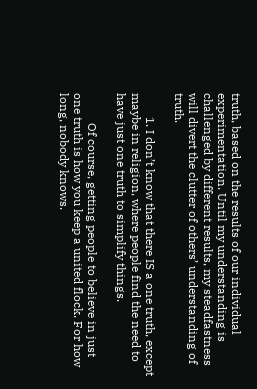truth, based on the results of our individual experimentation. Until my understanding is challenged by different results, my steadfastness will divert the clutter of others’ understanding of truth.

        1. I don’t know that there IS a one truth, except maybe in religion, where people find the need to have just one truth to simplify things.

          Of course, getting people to believe in just one truth is how you keep a united flock. For how long, nobody knows.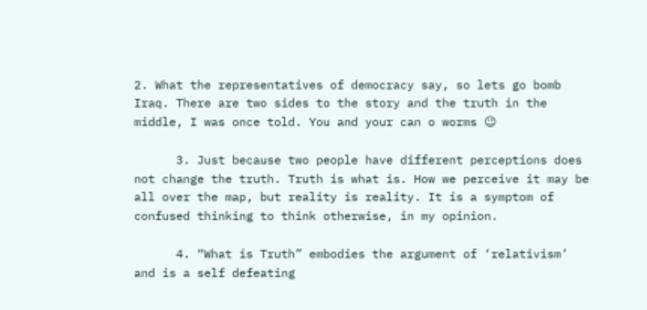2. What the representatives of democracy say, so lets go bomb Iraq. There are two sides to the story and the truth in the middle, I was once told. You and your can o worms 😉

      3. Just because two people have different perceptions does not change the truth. Truth is what is. How we perceive it may be all over the map, but reality is reality. It is a symptom of confused thinking to think otherwise, in my opinion.

      4. “What is Truth” embodies the argument of ‘relativism’ and is a self defeating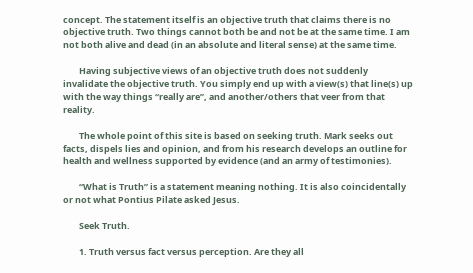concept. The statement itself is an objective truth that claims there is no objective truth. Two things cannot both be and not be at the same time. I am not both alive and dead (in an absolute and literal sense) at the same time.

        Having subjective views of an objective truth does not suddenly invalidate the objective truth. You simply end up with a view(s) that line(s) up with the way things “really are”, and another/others that veer from that reality.

        The whole point of this site is based on seeking truth. Mark seeks out facts, dispels lies and opinion, and from his research develops an outline for health and wellness supported by evidence (and an army of testimonies).

        “What is Truth” is a statement meaning nothing. It is also coincidentally or not what Pontius Pilate asked Jesus.

        Seek Truth.

        1. Truth versus fact versus perception. Are they all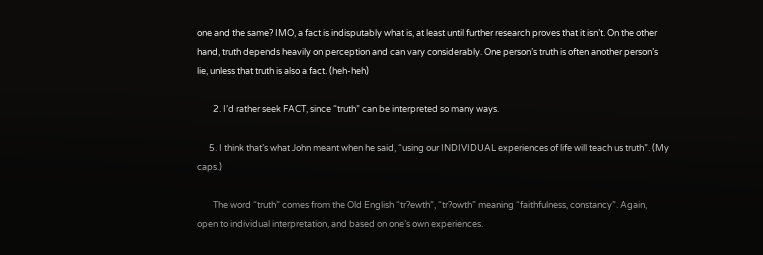one and the same? IMO, a fact is indisputably what is, at least until further research proves that it isn’t. On the other hand, truth depends heavily on perception and can vary considerably. One person’s truth is often another person’s lie, unless that truth is also a fact. (heh-heh)

        2. I’d rather seek FACT, since “truth” can be interpreted so many ways.

      5. I think that’s what John meant when he said, “using our INDIVIDUAL experiences of life will teach us truth”. (My caps.)

        The word “truth” comes from the Old English “tr?ewth”, “tr?owth” meaning “faithfulness, constancy”. Again, open to individual interpretation, and based on one’s own experiences.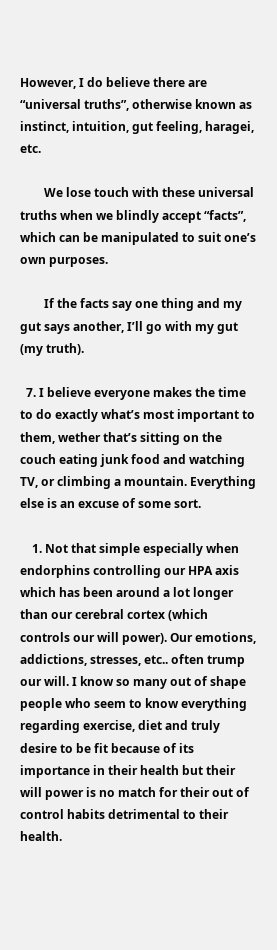However, I do believe there are “universal truths”, otherwise known as instinct, intuition, gut feeling, haragei, etc.

        We lose touch with these universal truths when we blindly accept “facts”, which can be manipulated to suit one’s own purposes.

        If the facts say one thing and my gut says another, I’ll go with my gut (my truth).

  7. I believe everyone makes the time to do exactly what’s most important to them, wether that’s sitting on the couch eating junk food and watching TV, or climbing a mountain. Everything else is an excuse of some sort.

    1. Not that simple especially when endorphins controlling our HPA axis which has been around a lot longer than our cerebral cortex (which controls our will power). Our emotions, addictions, stresses, etc.. often trump our will. I know so many out of shape people who seem to know everything regarding exercise, diet and truly desire to be fit because of its importance in their health but their will power is no match for their out of control habits detrimental to their health.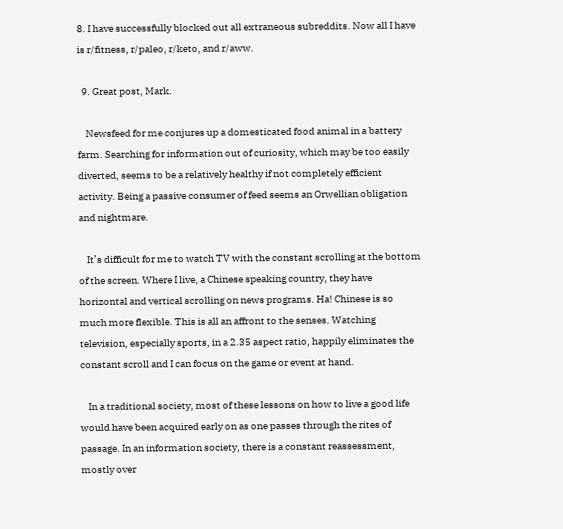8. I have successfully blocked out all extraneous subreddits. Now all I have is r/fitness, r/paleo, r/keto, and r/aww.

  9. Great post, Mark.

    Newsfeed for me conjures up a domesticated food animal in a battery farm. Searching for information out of curiosity, which may be too easily diverted, seems to be a relatively healthy if not completely efficient activity. Being a passive consumer of feed seems an Orwellian obligation and nightmare.

    It’s difficult for me to watch TV with the constant scrolling at the bottom of the screen. Where I live, a Chinese speaking country, they have horizontal and vertical scrolling on news programs. Ha! Chinese is so much more flexible. This is all an affront to the senses. Watching television, especially sports, in a 2.35 aspect ratio, happily eliminates the constant scroll and I can focus on the game or event at hand.

    In a traditional society, most of these lessons on how to live a good life would have been acquired early on as one passes through the rites of passage. In an information society, there is a constant reassessment, mostly over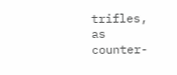trifles, as counter-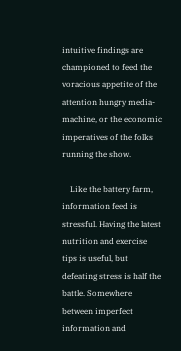intuitive findings are championed to feed the voracious appetite of the attention hungry media-machine, or the economic imperatives of the folks running the show.

    Like the battery farm, information feed is stressful. Having the latest nutrition and exercise tips is useful, but defeating stress is half the battle. Somewhere between imperfect information and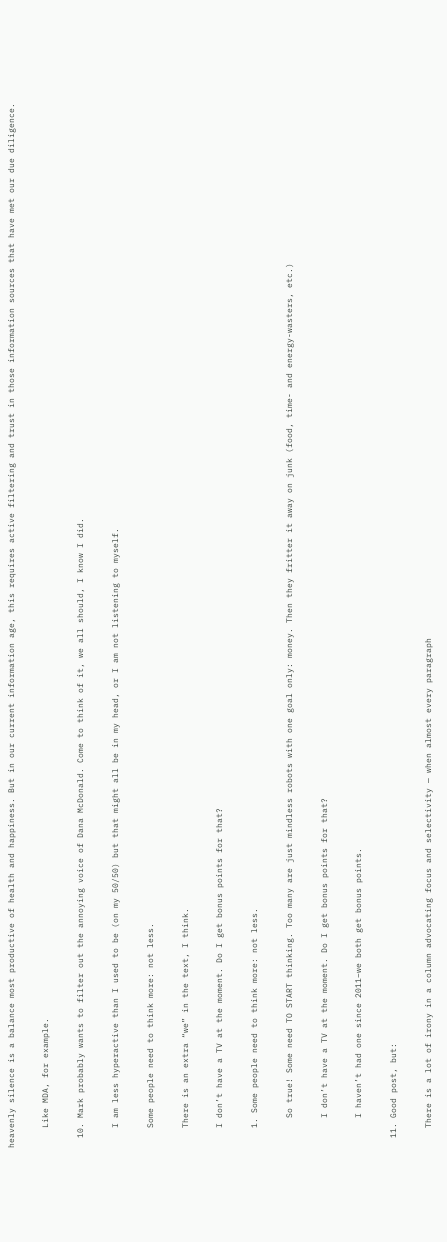heavenly silence is a balance most productive of health and happiness. But in our current information age, this requires active filtering and trust in those information sources that have met our due diligence.

    Like MDA, for example.

  10. Mark probably wants to filter out the annoying voice of Dana McDonald. Come to think of it, we all should, I know I did.

    I am less hyperactive than I used to be (on my 50/50) but that might all be in my head, or I am not listening to myself.

    Some people need to think more: not less.

    There is an extra “we” in the text, I think.

    I don’t have a TV at the moment. Do I get bonus points for that?

    1. Some people need to think more: not less.

      So true! Some need TO START thinking. Too many are just mindless robots with one goal only: money. Then they fritter it away on junk (food, time- and energy-wasters, etc.)

      I don’t have a TV at the moment. Do I get bonus points for that?

      I haven’t had one since 2011–we both get bonus points.

  11. Good post, but:

    There is a lot of irony in a column advocating focus and selectivity — when almost every paragraph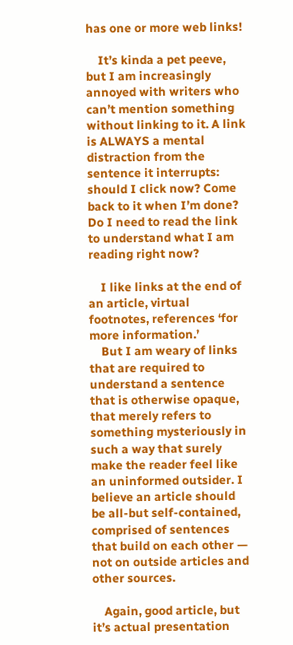has one or more web links!

    It’s kinda a pet peeve, but I am increasingly annoyed with writers who can’t mention something without linking to it. A link is ALWAYS a mental distraction from the sentence it interrupts: should I click now? Come back to it when I’m done? Do I need to read the link to understand what I am reading right now?

    I like links at the end of an article, virtual footnotes, references ‘for more information.’
    But I am weary of links that are required to understand a sentence that is otherwise opaque, that merely refers to something mysteriously in such a way that surely make the reader feel like an uninformed outsider. I believe an article should be all-but self-contained, comprised of sentences that build on each other — not on outside articles and other sources.

    Again, good article, but it’s actual presentation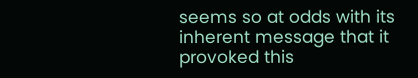seems so at odds with its inherent message that it provoked this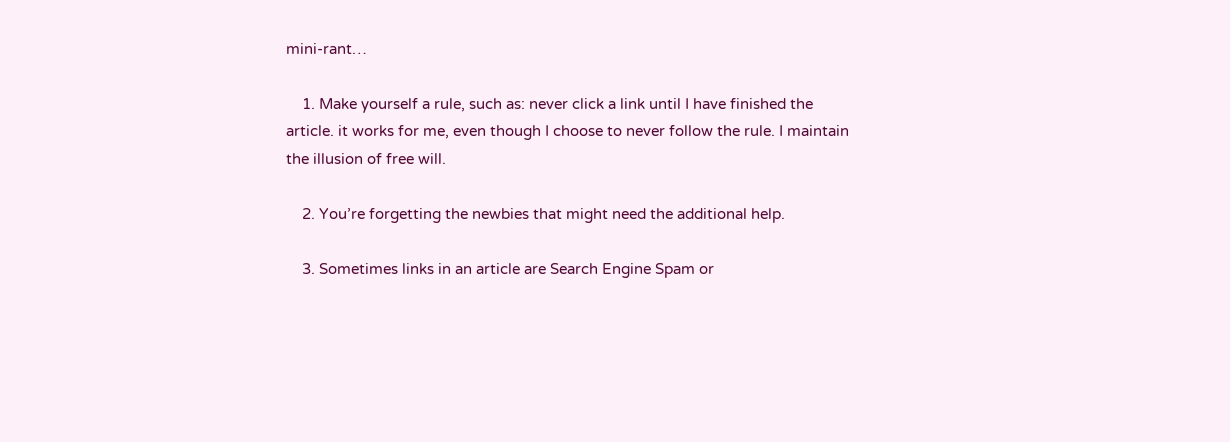mini-rant…

    1. Make yourself a rule, such as: never click a link until I have finished the article. it works for me, even though I choose to never follow the rule. I maintain the illusion of free will.

    2. You’re forgetting the newbies that might need the additional help.

    3. Sometimes links in an article are Search Engine Spam or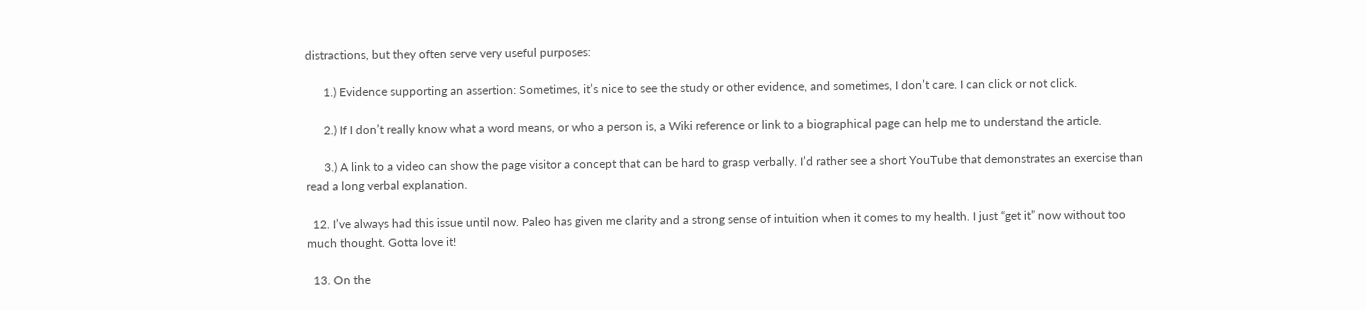distractions, but they often serve very useful purposes:

      1.) Evidence supporting an assertion: Sometimes, it’s nice to see the study or other evidence, and sometimes, I don’t care. I can click or not click.

      2.) If I don’t really know what a word means, or who a person is, a Wiki reference or link to a biographical page can help me to understand the article.

      3.) A link to a video can show the page visitor a concept that can be hard to grasp verbally. I’d rather see a short YouTube that demonstrates an exercise than read a long verbal explanation.

  12. I’ve always had this issue until now. Paleo has given me clarity and a strong sense of intuition when it comes to my health. I just “get it” now without too much thought. Gotta love it!

  13. On the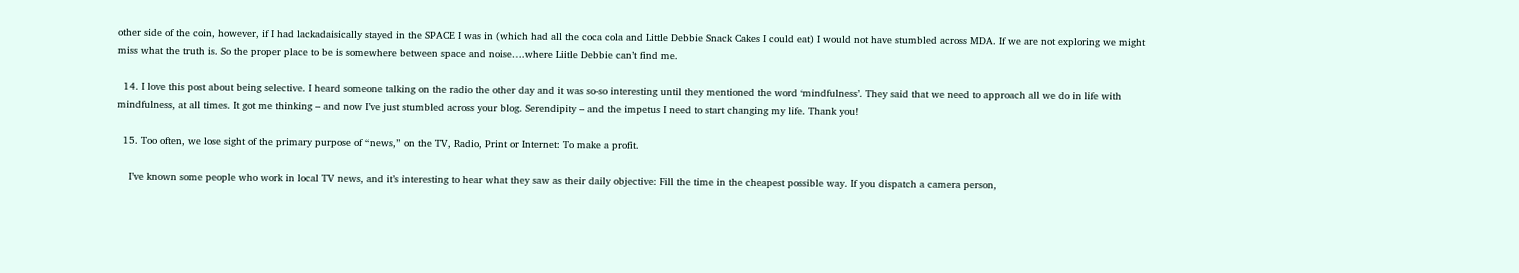other side of the coin, however, if I had lackadaisically stayed in the SPACE I was in (which had all the coca cola and Little Debbie Snack Cakes I could eat) I would not have stumbled across MDA. If we are not exploring we might miss what the truth is. So the proper place to be is somewhere between space and noise….where Liitle Debbie can’t find me.

  14. I love this post about being selective. I heard someone talking on the radio the other day and it was so-so interesting until they mentioned the word ‘mindfulness’. They said that we need to approach all we do in life with mindfulness, at all times. It got me thinking – and now I’ve just stumbled across your blog. Serendipity – and the impetus I need to start changing my life. Thank you!

  15. Too often, we lose sight of the primary purpose of “news,” on the TV, Radio, Print or Internet: To make a profit.

    I’ve known some people who work in local TV news, and it’s interesting to hear what they saw as their daily objective: Fill the time in the cheapest possible way. If you dispatch a camera person,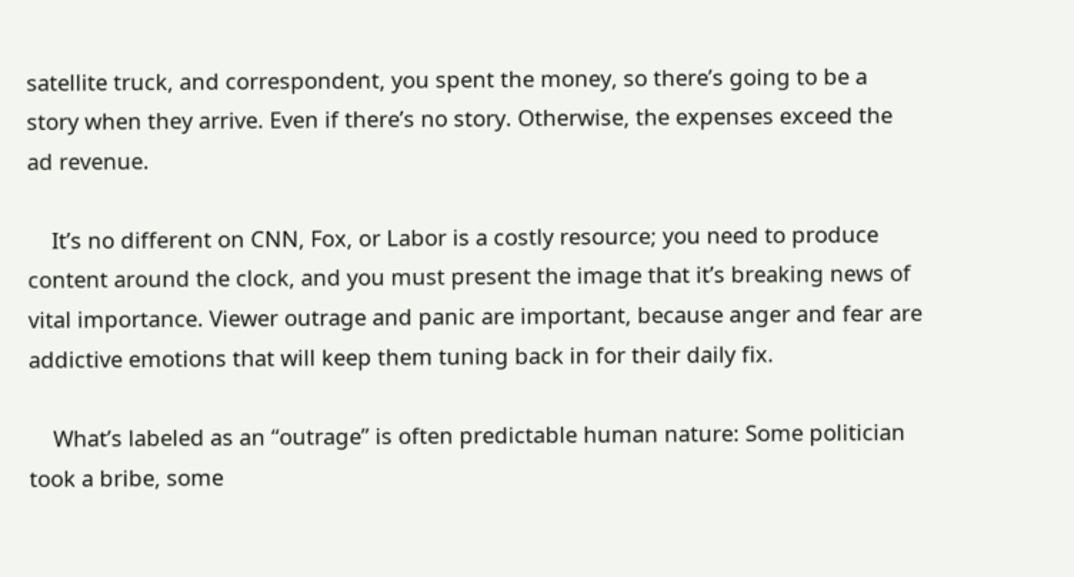satellite truck, and correspondent, you spent the money, so there’s going to be a story when they arrive. Even if there’s no story. Otherwise, the expenses exceed the ad revenue.

    It’s no different on CNN, Fox, or Labor is a costly resource; you need to produce content around the clock, and you must present the image that it’s breaking news of vital importance. Viewer outrage and panic are important, because anger and fear are addictive emotions that will keep them tuning back in for their daily fix.

    What’s labeled as an “outrage” is often predictable human nature: Some politician took a bribe, some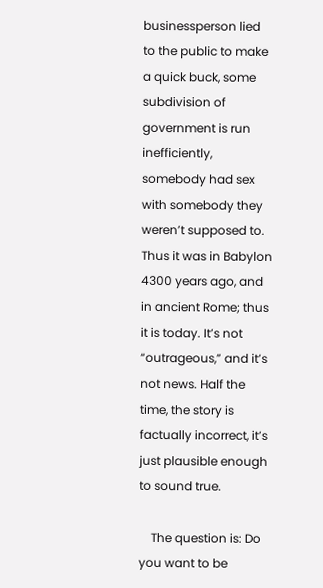businessperson lied to the public to make a quick buck, some subdivision of government is run inefficiently, somebody had sex with somebody they weren’t supposed to. Thus it was in Babylon 4300 years ago, and in ancient Rome; thus it is today. It’s not “outrageous,” and it’s not news. Half the time, the story is factually incorrect, it’s just plausible enough to sound true.

    The question is: Do you want to be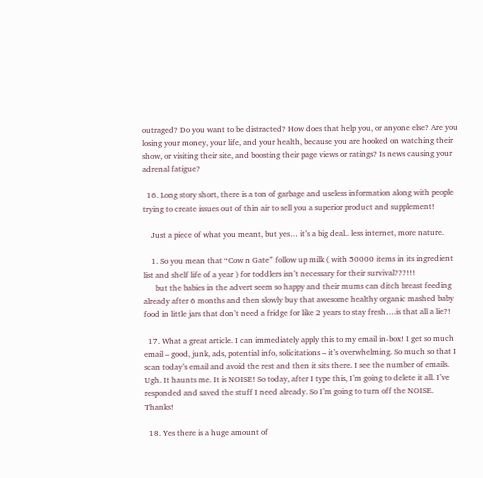outraged? Do you want to be distracted? How does that help you, or anyone else? Are you losing your money, your life, and your health, because you are hooked on watching their show, or visiting their site, and boosting their page views or ratings? Is news causing your adrenal fatigue?

  16. Long story short, there is a ton of garbage and useless information along with people trying to create issues out of thin air to sell you a superior product and supplement!

    Just a piece of what you meant, but yes… it’s a big deal.. less internet, more nature.

    1. So you mean that “Cow n Gate” follow up milk ( with 50000 items in its ingredient list and shelf life of a year ) for toddlers isn’t necessary for their survival???!!!
      but the babies in the advert seem so happy and their mums can ditch breast feeding already after 6 months and then slowly buy that awesome healthy organic mashed baby food in little jars that don’t need a fridge for like 2 years to stay fresh….is that all a lie?!

  17. What a great article. I can immediately apply this to my email in-box! I get so much email – good, junk, ads, potential info, solicitations – it’s overwhelming. So much so that I scan today’s email and avoid the rest and then it sits there. I see the number of emails. Ugh. It haunts me. It is NOISE! So today, after I type this, I’m going to delete it all. I’ve responded and saved the stuff I need already. So I’m going to turn off the NOISE. Thanks!

  18. Yes there is a huge amount of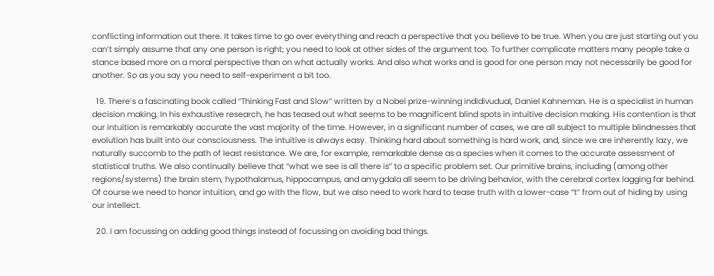conflicting information out there. It takes time to go over everything and reach a perspective that you believe to be true. When you are just starting out you can’t simply assume that any one person is right; you need to look at other sides of the argument too. To further complicate matters many people take a stance based more on a moral perspective than on what actually works. And also what works and is good for one person may not necessarily be good for another. So as you say you need to self-experiment a bit too.

  19. There’s a fascinating book called “Thinking Fast and Slow” written by a Nobel prize-winning indidivudual, Daniel Kahneman. He is a specialist in human decision making. In his exhaustive research, he has teased out what seems to be magnificent blind spots in intuitive decision making. His contention is that our intuition is remarkably accurate the vast majority of the time. However, in a significant number of cases, we are all subject to multiple blindnesses that evolution has built into our consciousness. The intuitive is always easy. Thinking hard about something is hard work, and, since we are inherently lazy, we naturally succomb to the path of least resistance. We are, for example, remarkable dense as a species when it comes to the accurate assessment of statistical truths. We also continually believe that “what we see is all there is” to a specific problem set. Our primitive brains, including (among other regions/systems) the brain stem, hypothalamus, hippocampus, and amygdala all seem to be driving behavior, with the cerebral cortex lagging far behind. Of course we need to honor intuition, and go with the flow, but we also need to work hard to tease truth with a lower-case “t” from out of hiding by using our intellect.

  20. I am focussing on adding good things instead of focussing on avoiding bad things.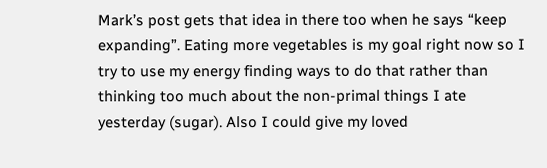Mark’s post gets that idea in there too when he says “keep expanding”. Eating more vegetables is my goal right now so I try to use my energy finding ways to do that rather than thinking too much about the non-primal things I ate yesterday (sugar). Also I could give my loved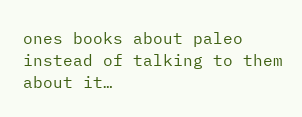ones books about paleo instead of talking to them about it…